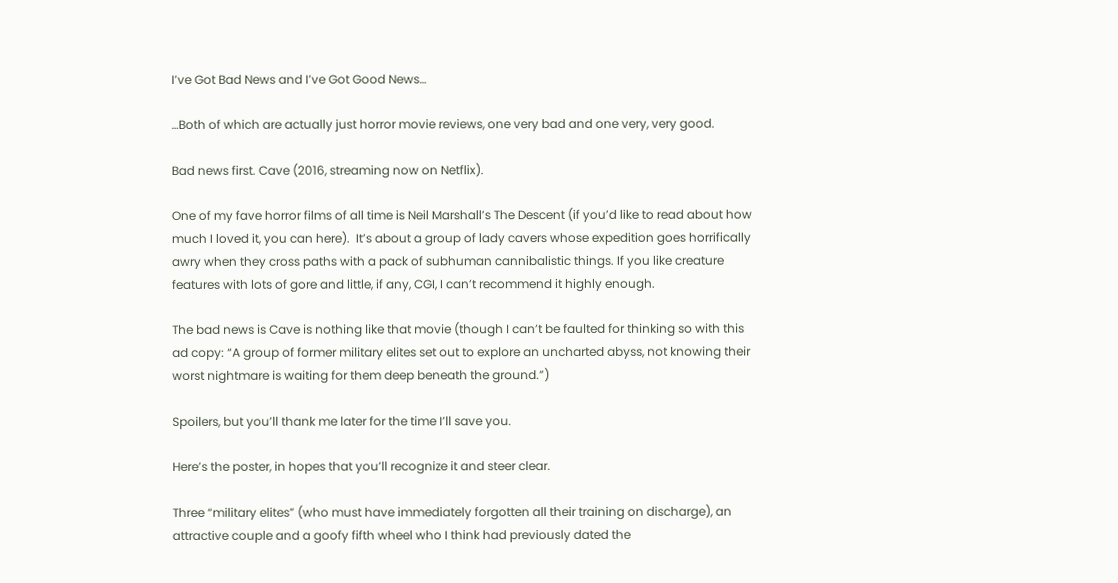I’ve Got Bad News and I’ve Got Good News…

…Both of which are actually just horror movie reviews, one very bad and one very, very good.

Bad news first. Cave (2016, streaming now on Netflix).

One of my fave horror films of all time is Neil Marshall’s The Descent (if you’d like to read about how much I loved it, you can here).  It’s about a group of lady cavers whose expedition goes horrifically awry when they cross paths with a pack of subhuman cannibalistic things. If you like creature features with lots of gore and little, if any, CGI, I can’t recommend it highly enough.

The bad news is Cave is nothing like that movie (though I can’t be faulted for thinking so with this ad copy: “A group of former military elites set out to explore an uncharted abyss, not knowing their worst nightmare is waiting for them deep beneath the ground.”)

Spoilers, but you’ll thank me later for the time I’ll save you.

Here’s the poster, in hopes that you’ll recognize it and steer clear.

Three “military elites” (who must have immediately forgotten all their training on discharge), an attractive couple and a goofy fifth wheel who I think had previously dated the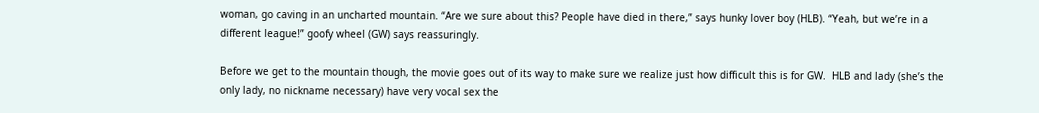woman, go caving in an uncharted mountain. “Are we sure about this? People have died in there,” says hunky lover boy (HLB). “Yeah, but we’re in a different league!” goofy wheel (GW) says reassuringly.

Before we get to the mountain though, the movie goes out of its way to make sure we realize just how difficult this is for GW.  HLB and lady (she’s the only lady, no nickname necessary) have very vocal sex the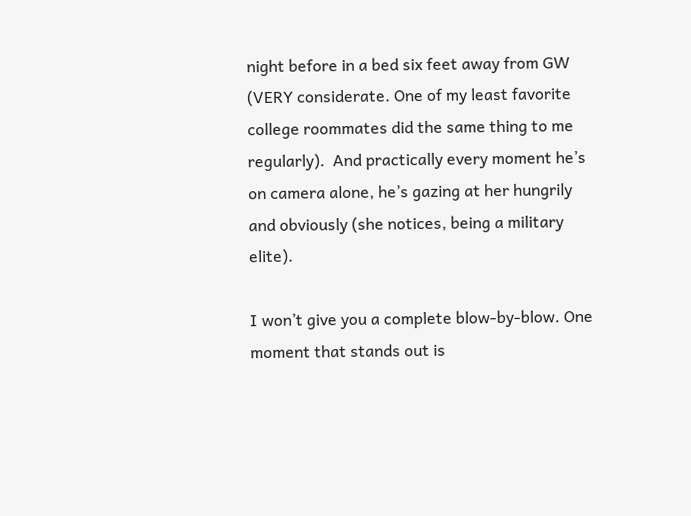night before in a bed six feet away from GW (VERY considerate. One of my least favorite college roommates did the same thing to me regularly).  And practically every moment he’s on camera alone, he’s gazing at her hungrily and obviously (she notices, being a military elite).

I won’t give you a complete blow-by-blow. One moment that stands out is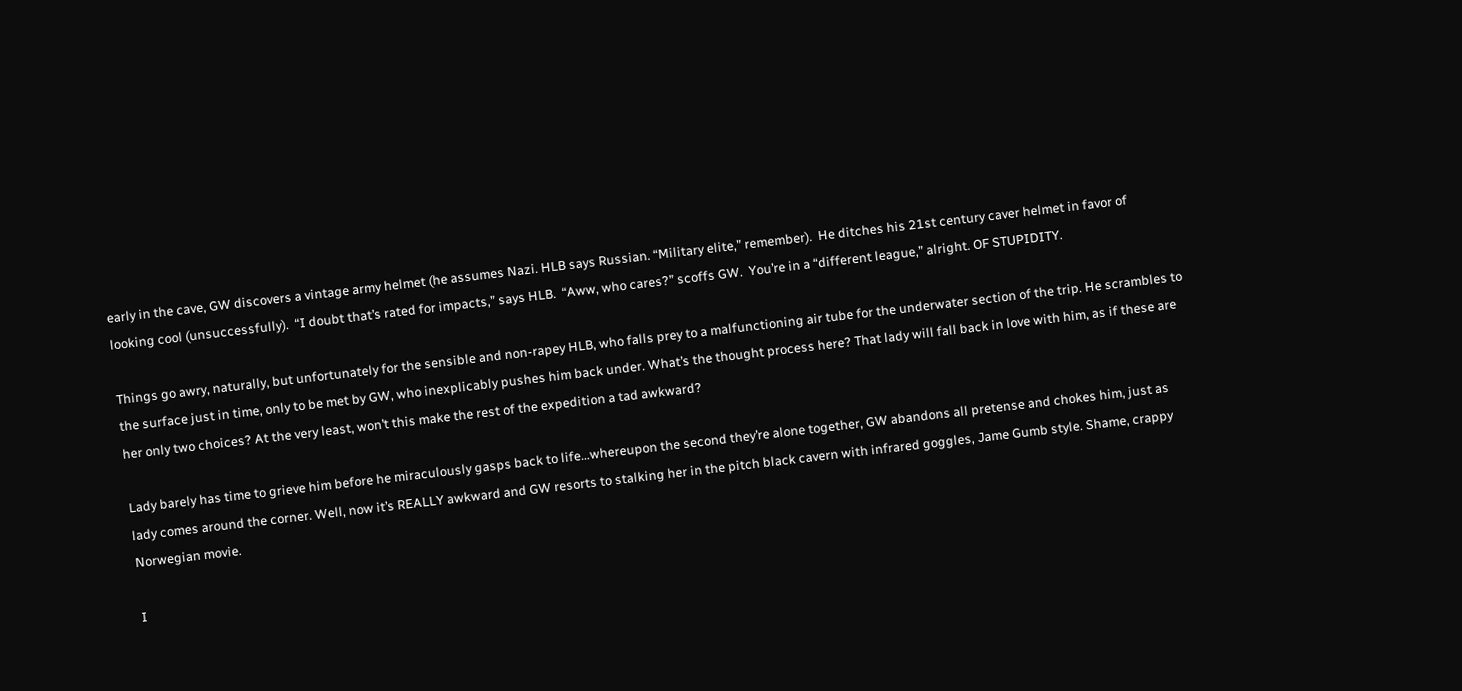early in the cave, GW discovers a vintage army helmet (he assumes Nazi. HLB says Russian. “Military elite,” remember).  He ditches his 21st century caver helmet in favor of looking cool (unsuccessfully).  “I doubt that’s rated for impacts,” says HLB.  “Aww, who cares?” scoffs GW.  You’re in a “different league,” alright. OF STUPIDITY.

Things go awry, naturally, but unfortunately for the sensible and non-rapey HLB, who falls prey to a malfunctioning air tube for the underwater section of the trip. He scrambles to the surface just in time, only to be met by GW, who inexplicably pushes him back under. What’s the thought process here? That lady will fall back in love with him, as if these are her only two choices? At the very least, won’t this make the rest of the expedition a tad awkward?

Lady barely has time to grieve him before he miraculously gasps back to life…whereupon the second they’re alone together, GW abandons all pretense and chokes him, just as lady comes around the corner. Well, now it’s REALLY awkward and GW resorts to stalking her in the pitch black cavern with infrared goggles, Jame Gumb style. Shame, crappy Norwegian movie.

I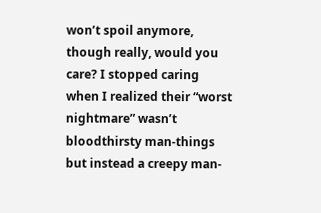won’t spoil anymore, though really, would you care? I stopped caring when I realized their “worst nightmare” wasn’t bloodthirsty man-things but instead a creepy man-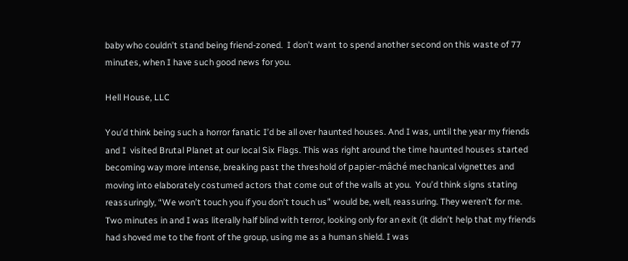baby who couldn’t stand being friend-zoned.  I don’t want to spend another second on this waste of 77 minutes, when I have such good news for you.

Hell House, LLC

You’d think being such a horror fanatic I’d be all over haunted houses. And I was, until the year my friends and I  visited Brutal Planet at our local Six Flags. This was right around the time haunted houses started becoming way more intense, breaking past the threshold of papier-mâché mechanical vignettes and moving into elaborately costumed actors that come out of the walls at you.  You’d think signs stating reassuringly, “We won’t touch you if you don’t touch us” would be, well, reassuring. They weren’t for me. Two minutes in and I was literally half blind with terror, looking only for an exit (it didn’t help that my friends had shoved me to the front of the group, using me as a human shield. I was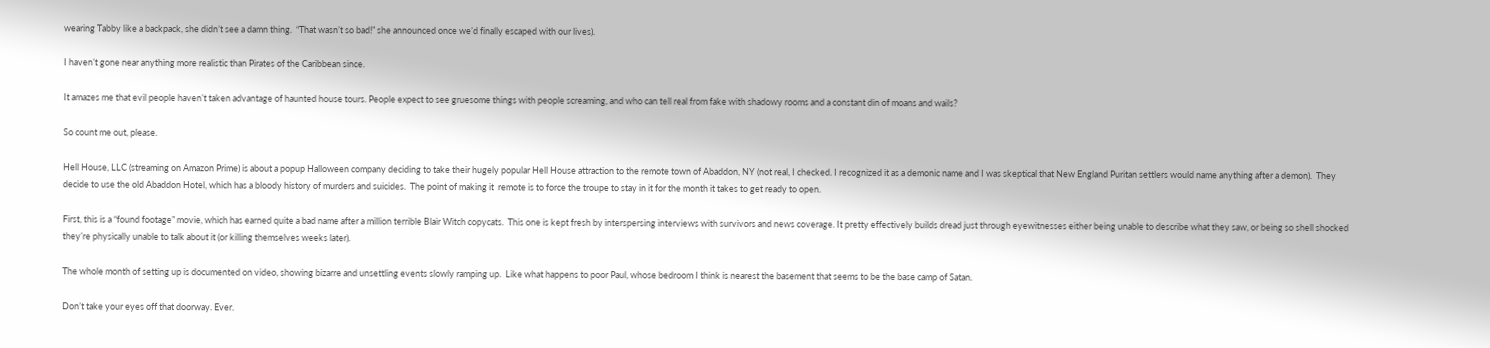wearing Tabby like a backpack, she didn’t see a damn thing.  “That wasn’t so bad!” she announced once we’d finally escaped with our lives).

I haven’t gone near anything more realistic than Pirates of the Caribbean since.

It amazes me that evil people haven’t taken advantage of haunted house tours. People expect to see gruesome things with people screaming, and who can tell real from fake with shadowy rooms and a constant din of moans and wails?

So count me out, please.

Hell House, LLC (streaming on Amazon Prime) is about a popup Halloween company deciding to take their hugely popular Hell House attraction to the remote town of Abaddon, NY (not real, I checked. I recognized it as a demonic name and I was skeptical that New England Puritan settlers would name anything after a demon).  They decide to use the old Abaddon Hotel, which has a bloody history of murders and suicides.  The point of making it  remote is to force the troupe to stay in it for the month it takes to get ready to open.

First, this is a “found footage” movie, which has earned quite a bad name after a million terrible Blair Witch copycats.  This one is kept fresh by interspersing interviews with survivors and news coverage. It pretty effectively builds dread just through eyewitnesses either being unable to describe what they saw, or being so shell shocked they’re physically unable to talk about it (or killing themselves weeks later).

The whole month of setting up is documented on video, showing bizarre and unsettling events slowly ramping up.  Like what happens to poor Paul, whose bedroom I think is nearest the basement that seems to be the base camp of Satan.

Don’t take your eyes off that doorway. Ever.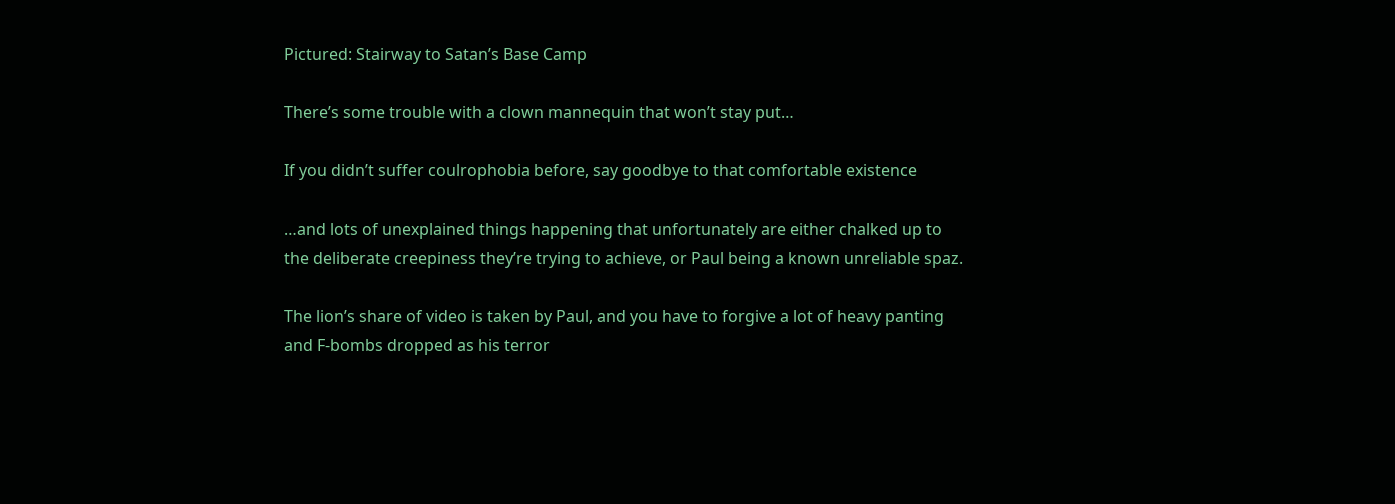Pictured: Stairway to Satan’s Base Camp

There’s some trouble with a clown mannequin that won’t stay put…

If you didn’t suffer coulrophobia before, say goodbye to that comfortable existence

…and lots of unexplained things happening that unfortunately are either chalked up to the deliberate creepiness they’re trying to achieve, or Paul being a known unreliable spaz.

The lion’s share of video is taken by Paul, and you have to forgive a lot of heavy panting and F-bombs dropped as his terror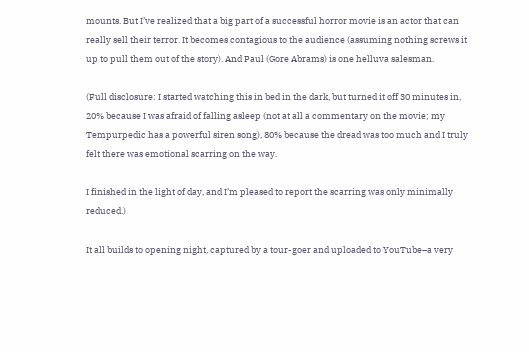mounts. But I’ve realized that a big part of a successful horror movie is an actor that can really sell their terror. It becomes contagious to the audience (assuming nothing screws it up to pull them out of the story). And Paul (Gore Abrams) is one helluva salesman.

(Full disclosure: I started watching this in bed in the dark, but turned it off 30 minutes in, 20% because I was afraid of falling asleep (not at all a commentary on the movie; my Tempurpedic has a powerful siren song), 80% because the dread was too much and I truly felt there was emotional scarring on the way.

I finished in the light of day, and I’m pleased to report the scarring was only minimally reduced.)

It all builds to opening night, captured by a tour-goer and uploaded to YouTube–a very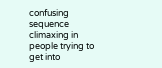confusing sequence climaxing in people trying to get into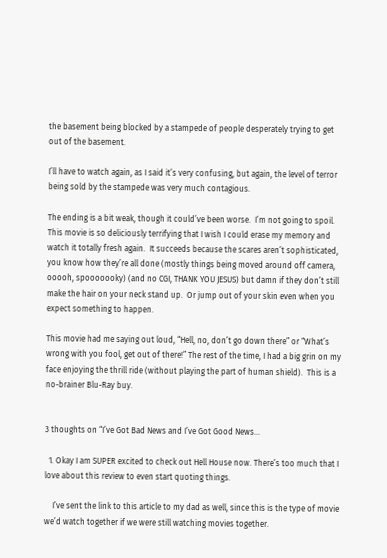the basement being blocked by a stampede of people desperately trying to get out of the basement.

I’ll have to watch again, as I said it’s very confusing, but again, the level of terror being sold by the stampede was very much contagious.

The ending is a bit weak, though it could’ve been worse.  I’m not going to spoil.  This movie is so deliciously terrifying that I wish I could erase my memory and watch it totally fresh again.  It succeeds because the scares aren’t sophisticated, you know how they’re all done (mostly things being moved around off camera, ooooh, spooooooky) (and no CGI, THANK YOU JESUS) but damn if they don’t still make the hair on your neck stand up.  Or jump out of your skin even when you expect something to happen.

This movie had me saying out loud, “Hell, no, don’t go down there” or “What’s wrong with you fool, get out of there!” The rest of the time, I had a big grin on my face enjoying the thrill ride (without playing the part of human shield).  This is a no-brainer Blu-Ray buy.


3 thoughts on “I’ve Got Bad News and I’ve Got Good News…

  1. Okay I am SUPER excited to check out Hell House now. There’s too much that I love about this review to even start quoting things.

    I’ve sent the link to this article to my dad as well, since this is the type of movie we’d watch together if we were still watching movies together.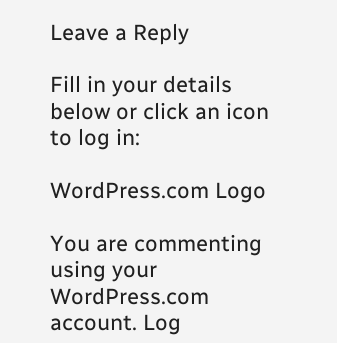Leave a Reply

Fill in your details below or click an icon to log in:

WordPress.com Logo

You are commenting using your WordPress.com account. Log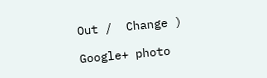Out /  Change )

Google+ photo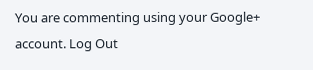You are commenting using your Google+ account. Log Out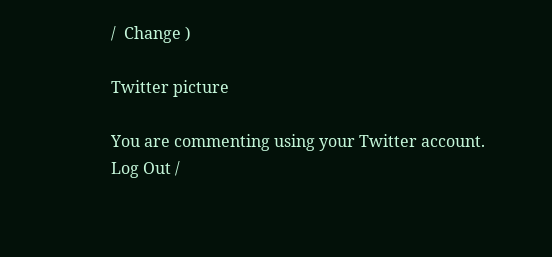/  Change )

Twitter picture

You are commenting using your Twitter account. Log Out /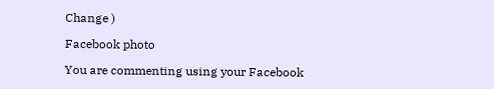Change )

Facebook photo

You are commenting using your Facebook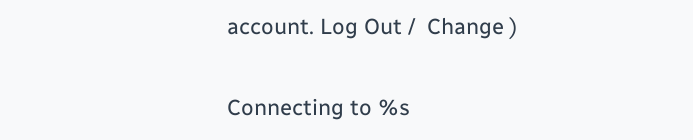account. Log Out /  Change )

Connecting to %s